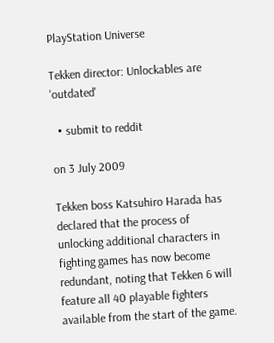PlayStation Universe

Tekken director: Unlockables are 'outdated'

  • submit to reddit

on 3 July 2009

Tekken boss Katsuhiro Harada has declared that the process of unlocking additional characters in fighting games has now become redundant, noting that Tekken 6 will feature all 40 playable fighters available from the start of the game.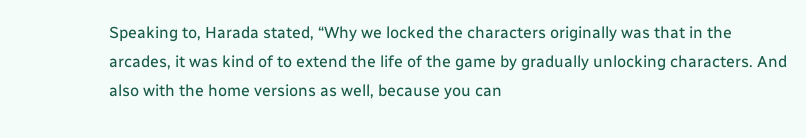Speaking to, Harada stated, “Why we locked the characters originally was that in the arcades, it was kind of to extend the life of the game by gradually unlocking characters. And also with the home versions as well, because you can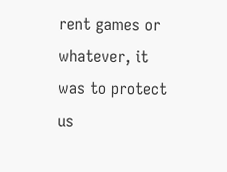rent games or whatever, it was to protect us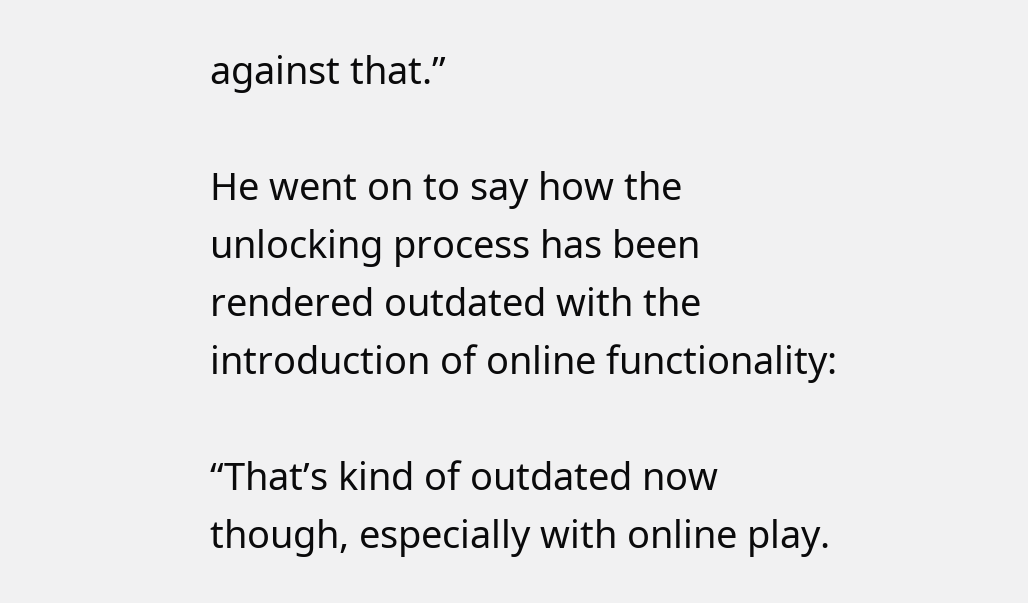against that.”

He went on to say how the unlocking process has been rendered outdated with the introduction of online functionality:

“That’s kind of outdated now though, especially with online play.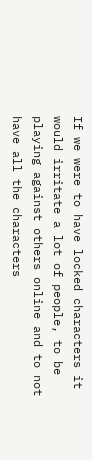If we were to have locked characters it would irritate a lot of people, to be playing against others online and to not have all the characters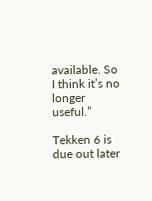available. So I think it’s no longer useful.”

Tekken 6 is due out later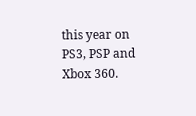this year on PS3, PSP and Xbox 360.